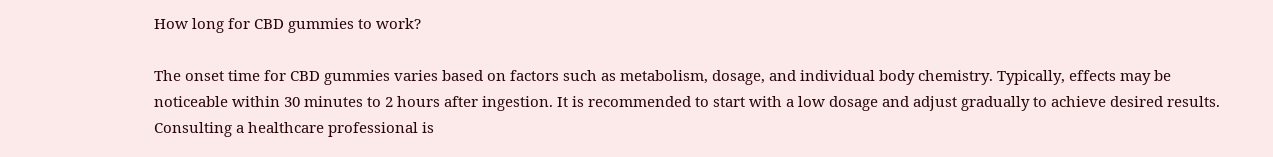How long for CBD gummies to work?

The onset time for CBD gummies varies based on factors such as metabolism, dosage, and individual body chemistry. Typically, effects may be noticeable within 30 minutes to 2 hours after ingestion. It is recommended to start with a low dosage and adjust gradually to achieve desired results. Consulting a healthcare professional is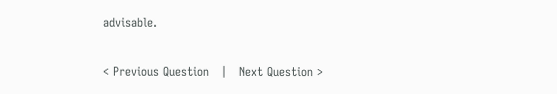advisable.

< Previous Question   |   Next Question >